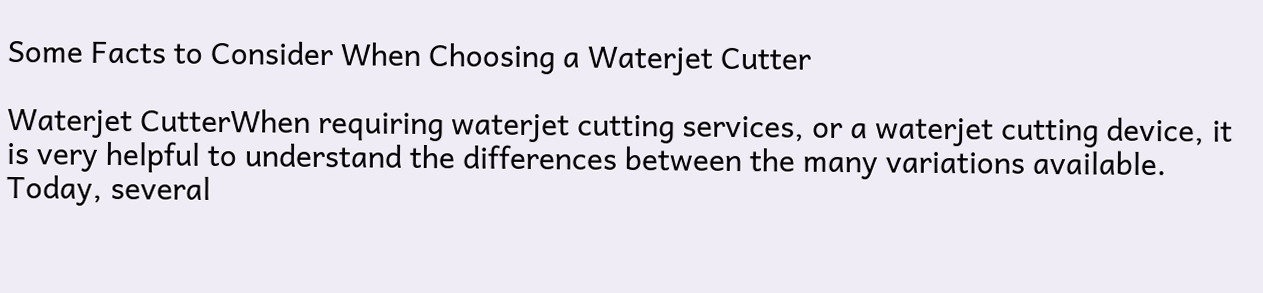Some Facts to Consider When Choosing a Waterjet Cutter

Waterjet CutterWhen requiring waterjet cutting services, or a waterjet cutting device, it is very helpful to understand the differences between the many variations available.
Today, several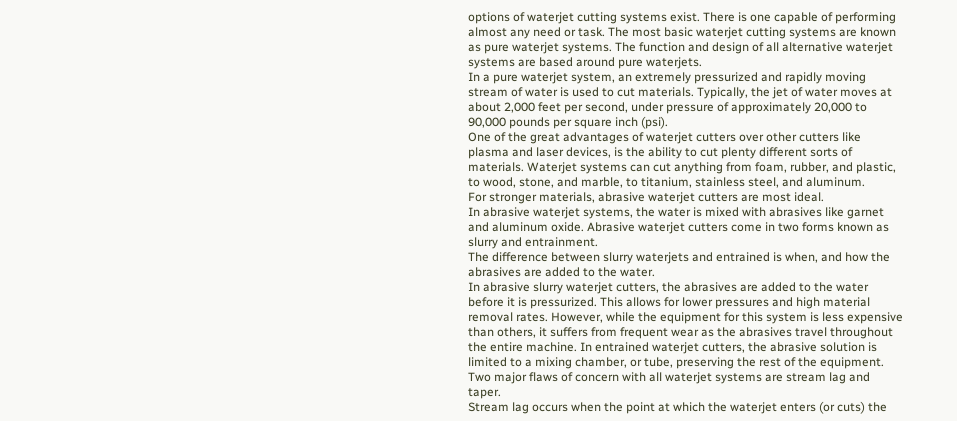options of waterjet cutting systems exist. There is one capable of performing almost any need or task. The most basic waterjet cutting systems are known as pure waterjet systems. The function and design of all alternative waterjet systems are based around pure waterjets.
In a pure waterjet system, an extremely pressurized and rapidly moving stream of water is used to cut materials. Typically, the jet of water moves at about 2,000 feet per second, under pressure of approximately 20,000 to 90,000 pounds per square inch (psi).
One of the great advantages of waterjet cutters over other cutters like plasma and laser devices, is the ability to cut plenty different sorts of materials. Waterjet systems can cut anything from foam, rubber, and plastic, to wood, stone, and marble, to titanium, stainless steel, and aluminum.
For stronger materials, abrasive waterjet cutters are most ideal.
In abrasive waterjet systems, the water is mixed with abrasives like garnet and aluminum oxide. Abrasive waterjet cutters come in two forms known as slurry and entrainment.
The difference between slurry waterjets and entrained is when, and how the abrasives are added to the water.
In abrasive slurry waterjet cutters, the abrasives are added to the water before it is pressurized. This allows for lower pressures and high material removal rates. However, while the equipment for this system is less expensive than others, it suffers from frequent wear as the abrasives travel throughout the entire machine. In entrained waterjet cutters, the abrasive solution is limited to a mixing chamber, or tube, preserving the rest of the equipment.
Two major flaws of concern with all waterjet systems are stream lag and taper.
Stream lag occurs when the point at which the waterjet enters (or cuts) the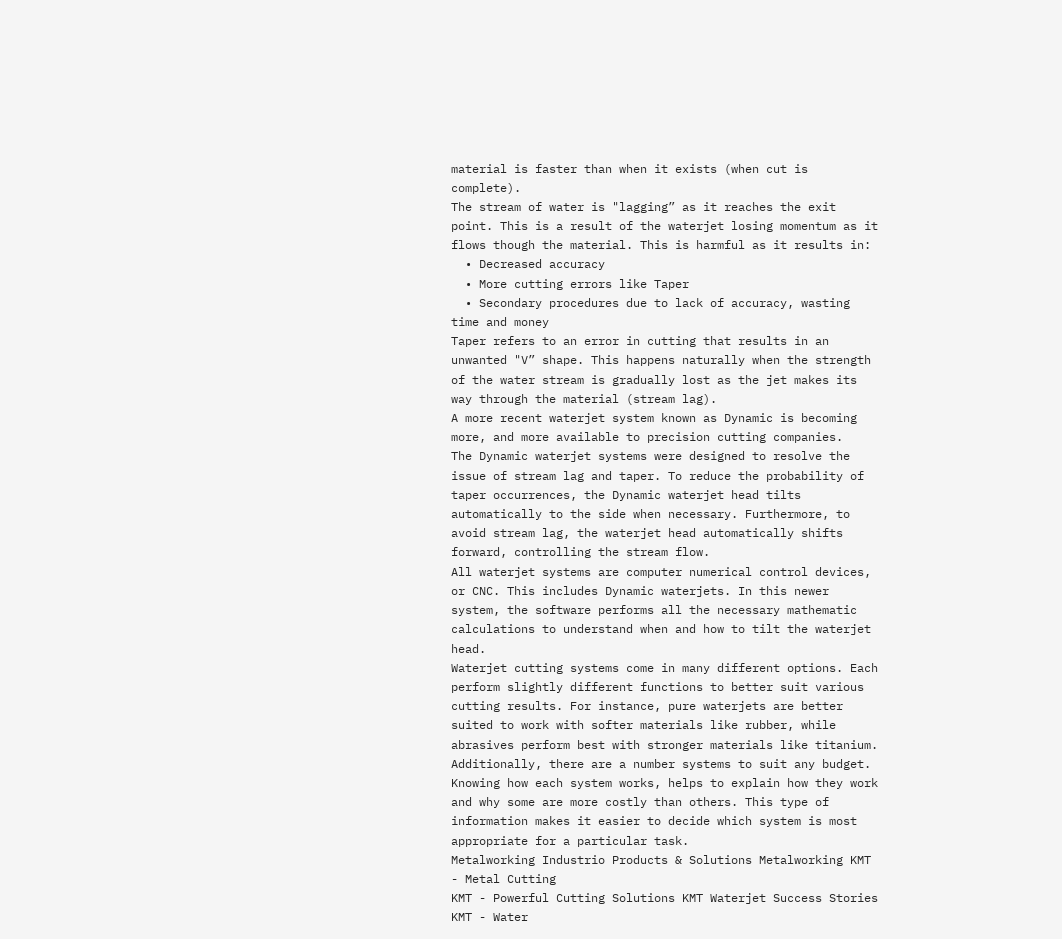material is faster than when it exists (when cut is complete).
The stream of water is "lagging” as it reaches the exit point. This is a result of the waterjet losing momentum as it flows though the material. This is harmful as it results in:
  • Decreased accuracy
  • More cutting errors like Taper
  • Secondary procedures due to lack of accuracy, wasting time and money
Taper refers to an error in cutting that results in an unwanted "V” shape. This happens naturally when the strength of the water stream is gradually lost as the jet makes its way through the material (stream lag).
A more recent waterjet system known as Dynamic is becoming more, and more available to precision cutting companies.
The Dynamic waterjet systems were designed to resolve the issue of stream lag and taper. To reduce the probability of taper occurrences, the Dynamic waterjet head tilts automatically to the side when necessary. Furthermore, to avoid stream lag, the waterjet head automatically shifts forward, controlling the stream flow.
All waterjet systems are computer numerical control devices, or CNC. This includes Dynamic waterjets. In this newer system, the software performs all the necessary mathematic calculations to understand when and how to tilt the waterjet head.
Waterjet cutting systems come in many different options. Each perform slightly different functions to better suit various cutting results. For instance, pure waterjets are better suited to work with softer materials like rubber, while abrasives perform best with stronger materials like titanium. Additionally, there are a number systems to suit any budget. Knowing how each system works, helps to explain how they work and why some are more costly than others. This type of information makes it easier to decide which system is most appropriate for a particular task.
Metalworking Industrio Products & Solutions Metalworking KMT - Metal Cutting
KMT - Powerful Cutting Solutions KMT Waterjet Success Stories KMT - Water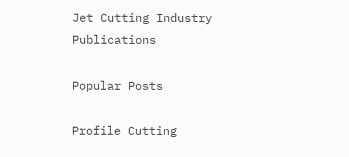Jet Cutting Industry Publications

Popular Posts

Profile Cutting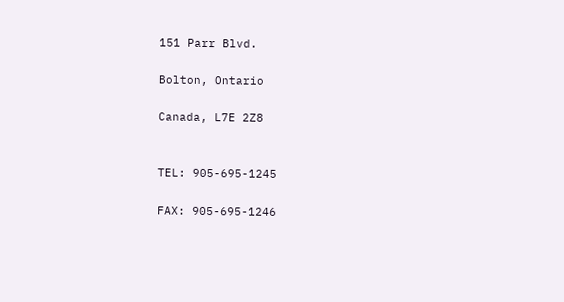151 Parr Blvd.

Bolton, Ontario

Canada, L7E 2Z8


TEL: 905-695-1245

FAX: 905-695-1246